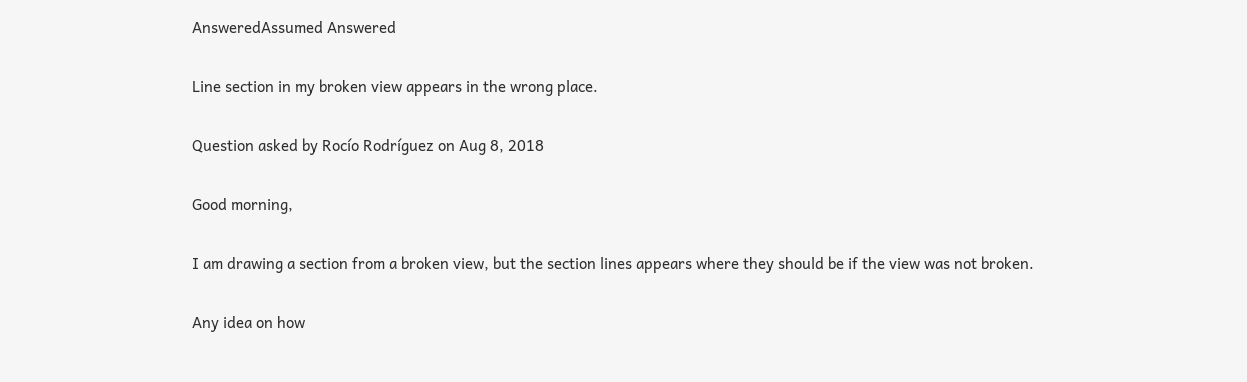AnsweredAssumed Answered

Line section in my broken view appears in the wrong place.

Question asked by Rocío Rodríguez on Aug 8, 2018

Good morning,

I am drawing a section from a broken view, but the section lines appears where they should be if the view was not broken.

Any idea on how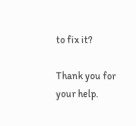to fix it?

Thank you for your help.